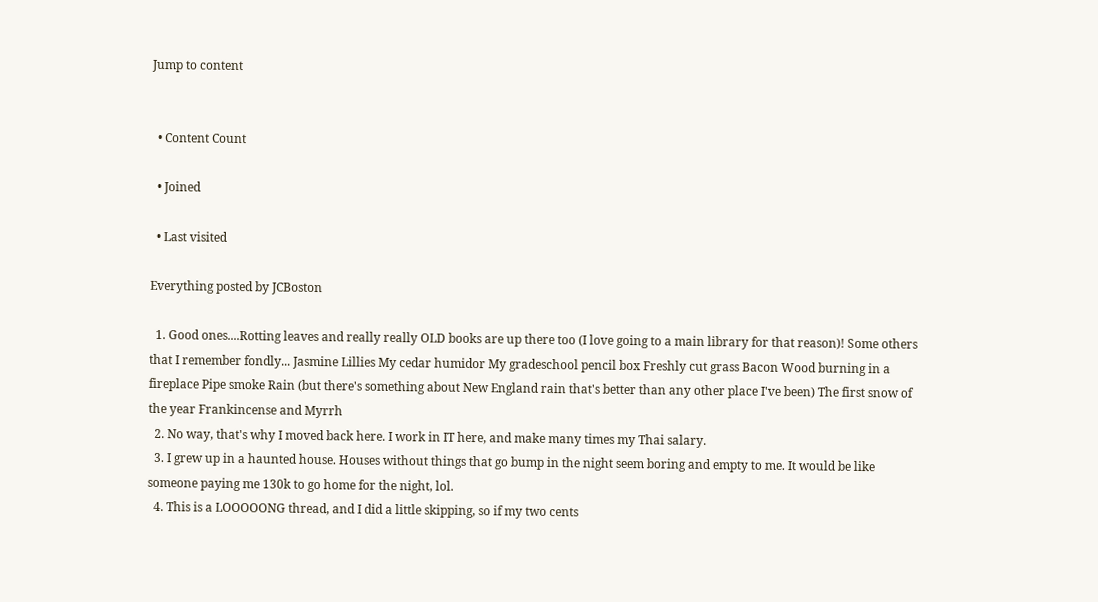Jump to content


  • Content Count

  • Joined

  • Last visited

Everything posted by JCBoston

  1. Good ones....Rotting leaves and really really OLD books are up there too (I love going to a main library for that reason)! Some others that I remember fondly... Jasmine Lillies My cedar humidor My gradeschool pencil box Freshly cut grass Bacon Wood burning in a fireplace Pipe smoke Rain (but there's something about New England rain that's better than any other place I've been) The first snow of the year Frankincense and Myrrh
  2. No way, that's why I moved back here. I work in IT here, and make many times my Thai salary.
  3. I grew up in a haunted house. Houses without things that go bump in the night seem boring and empty to me. It would be like someone paying me 130k to go home for the night, lol.
  4. This is a LOOOOONG thread, and I did a little skipping, so if my two cents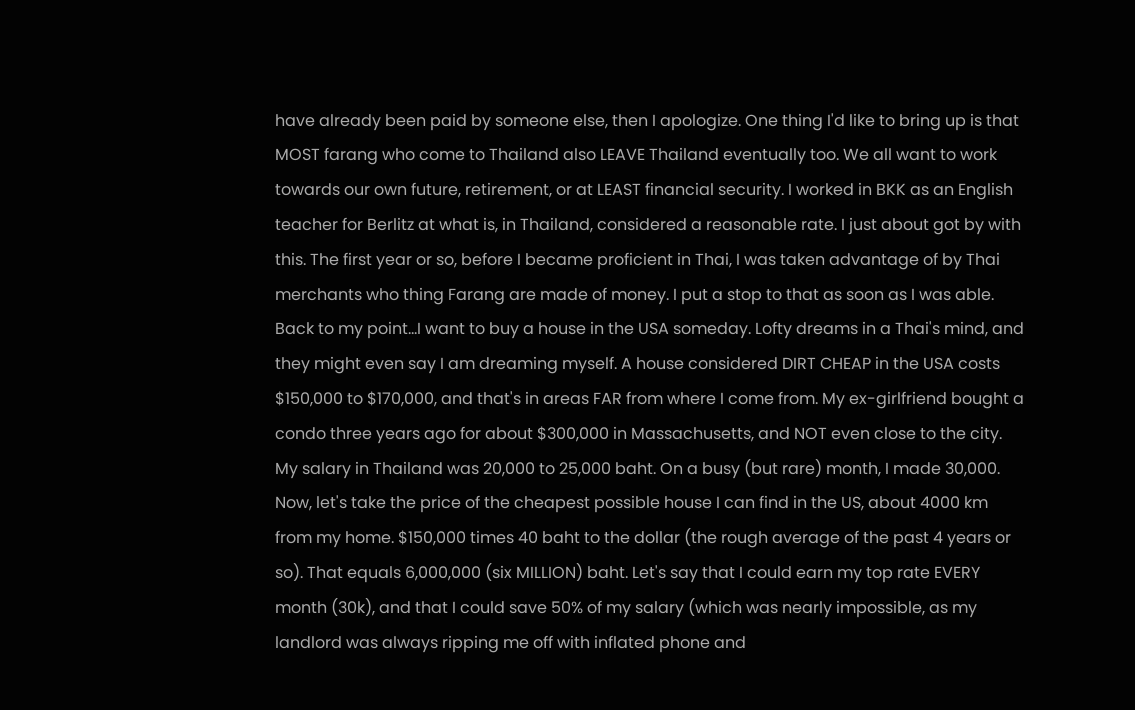have already been paid by someone else, then I apologize. One thing I'd like to bring up is that MOST farang who come to Thailand also LEAVE Thailand eventually too. We all want to work towards our own future, retirement, or at LEAST financial security. I worked in BKK as an English teacher for Berlitz at what is, in Thailand, considered a reasonable rate. I just about got by with this. The first year or so, before I became proficient in Thai, I was taken advantage of by Thai merchants who thing Farang are made of money. I put a stop to that as soon as I was able. Back to my point...I want to buy a house in the USA someday. Lofty dreams in a Thai's mind, and they might even say I am dreaming myself. A house considered DIRT CHEAP in the USA costs $150,000 to $170,000, and that's in areas FAR from where I come from. My ex-girlfriend bought a condo three years ago for about $300,000 in Massachusetts, and NOT even close to the city. My salary in Thailand was 20,000 to 25,000 baht. On a busy (but rare) month, I made 30,000. Now, let's take the price of the cheapest possible house I can find in the US, about 4000 km from my home. $150,000 times 40 baht to the dollar (the rough average of the past 4 years or so). That equals 6,000,000 (six MILLION) baht. Let's say that I could earn my top rate EVERY month (30k), and that I could save 50% of my salary (which was nearly impossible, as my landlord was always ripping me off with inflated phone and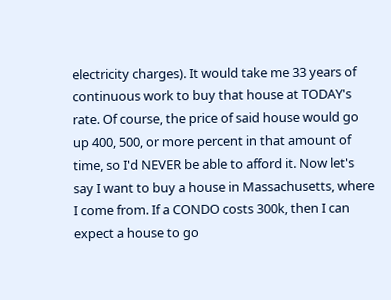electricity charges). It would take me 33 years of continuous work to buy that house at TODAY's rate. Of course, the price of said house would go up 400, 500, or more percent in that amount of time, so I'd NEVER be able to afford it. Now let's say I want to buy a house in Massachusetts, where I come from. If a CONDO costs 300k, then I can expect a house to go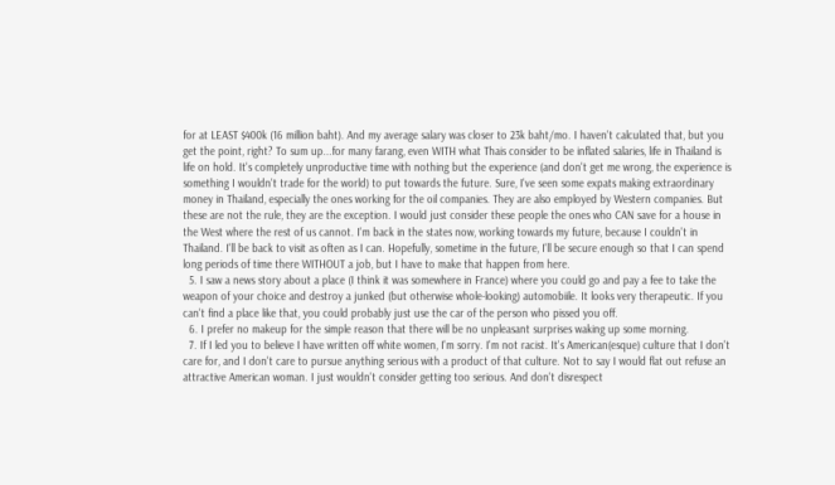for at LEAST $400k (16 million baht). And my average salary was closer to 23k baht/mo. I haven't calculated that, but you get the point, right? To sum up...for many farang, even WITH what Thais consider to be inflated salaries, life in Thailand is life on hold. It's completely unproductive time with nothing but the experience (and don't get me wrong, the experience is something I wouldn't trade for the world) to put towards the future. Sure, I've seen some expats making extraordinary money in Thailand, especially the ones working for the oil companies. They are also employed by Western companies. But these are not the rule, they are the exception. I would just consider these people the ones who CAN save for a house in the West where the rest of us cannot. I'm back in the states now, working towards my future, because I couldn't in Thailand. I'll be back to visit as often as I can. Hopefully, sometime in the future, I'll be secure enough so that I can spend long periods of time there WITHOUT a job, but I have to make that happen from here.
  5. I saw a news story about a place (I think it was somewhere in France) where you could go and pay a fee to take the weapon of your choice and destroy a junked (but otherwise whole-looking) automobiile. It looks very therapeutic. If you can't find a place like that, you could probably just use the car of the person who pissed you off.
  6. I prefer no makeup for the simple reason that there will be no unpleasant surprises waking up some morning.
  7. If I led you to believe I have written off white women, I'm sorry. I'm not racist. It's American(esque) culture that I don't care for, and I don't care to pursue anything serious with a product of that culture. Not to say I would flat out refuse an attractive American woman. I just wouldn't consider getting too serious. And don't disrespect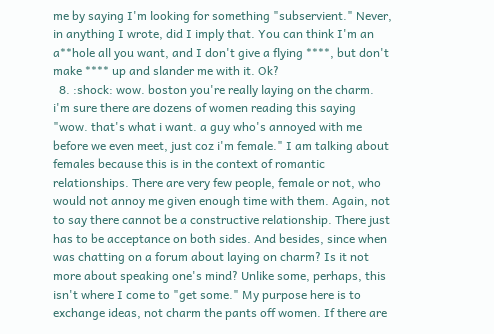me by saying I'm looking for something "subservient." Never, in anything I wrote, did I imply that. You can think I'm an a**hole all you want, and I don't give a flying ****, but don't make **** up and slander me with it. Ok?
  8. :shock: wow. boston you're really laying on the charm. i'm sure there are dozens of women reading this saying "wow. that's what i want. a guy who's annoyed with me before we even meet, just coz i'm female." I am talking about females because this is in the context of romantic relationships. There are very few people, female or not, who would not annoy me given enough time with them. Again, not to say there cannot be a constructive relationship. There just has to be acceptance on both sides. And besides, since when was chatting on a forum about laying on charm? Is it not more about speaking one's mind? Unlike some, perhaps, this isn't where I come to "get some." My purpose here is to exchange ideas, not charm the pants off women. If there are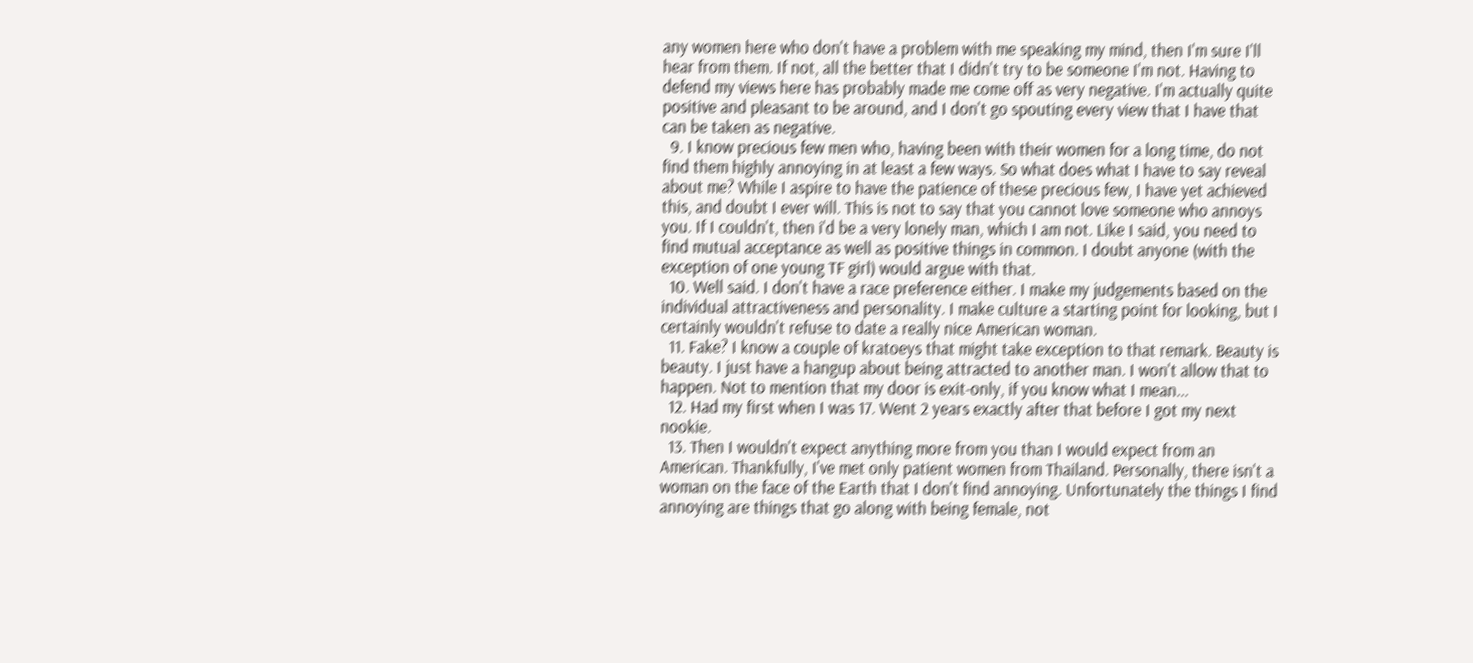any women here who don't have a problem with me speaking my mind, then I'm sure I'll hear from them. If not, all the better that I didn't try to be someone I'm not. Having to defend my views here has probably made me come off as very negative. I'm actually quite positive and pleasant to be around, and I don't go spouting every view that I have that can be taken as negative.
  9. I know precious few men who, having been with their women for a long time, do not find them highly annoying in at least a few ways. So what does what I have to say reveal about me? While I aspire to have the patience of these precious few, I have yet achieved this, and doubt I ever will. This is not to say that you cannot love someone who annoys you. If I couldn't, then i'd be a very lonely man, which I am not. Like I said, you need to find mutual acceptance as well as positive things in common. I doubt anyone (with the exception of one young TF girl) would argue with that.
  10. Well said. I don't have a race preference either. I make my judgements based on the individual attractiveness and personality. I make culture a starting point for looking, but I certainly wouldn't refuse to date a really nice American woman.
  11. Fake? I know a couple of kratoeys that might take exception to that remark. Beauty is beauty. I just have a hangup about being attracted to another man. I won't allow that to happen. Not to mention that my door is exit-only, if you know what I mean...
  12. Had my first when I was 17. Went 2 years exactly after that before I got my next nookie.
  13. Then I wouldn't expect anything more from you than I would expect from an American. Thankfully, I've met only patient women from Thailand. Personally, there isn't a woman on the face of the Earth that I don't find annoying. Unfortunately the things I find annoying are things that go along with being female, not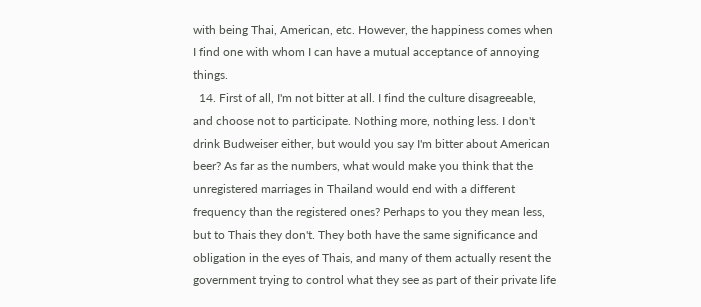with being Thai, American, etc. However, the happiness comes when I find one with whom I can have a mutual acceptance of annoying things.
  14. First of all, I'm not bitter at all. I find the culture disagreeable, and choose not to participate. Nothing more, nothing less. I don't drink Budweiser either, but would you say I'm bitter about American beer? As far as the numbers, what would make you think that the unregistered marriages in Thailand would end with a different frequency than the registered ones? Perhaps to you they mean less, but to Thais they don't. They both have the same significance and obligation in the eyes of Thais, and many of them actually resent the government trying to control what they see as part of their private life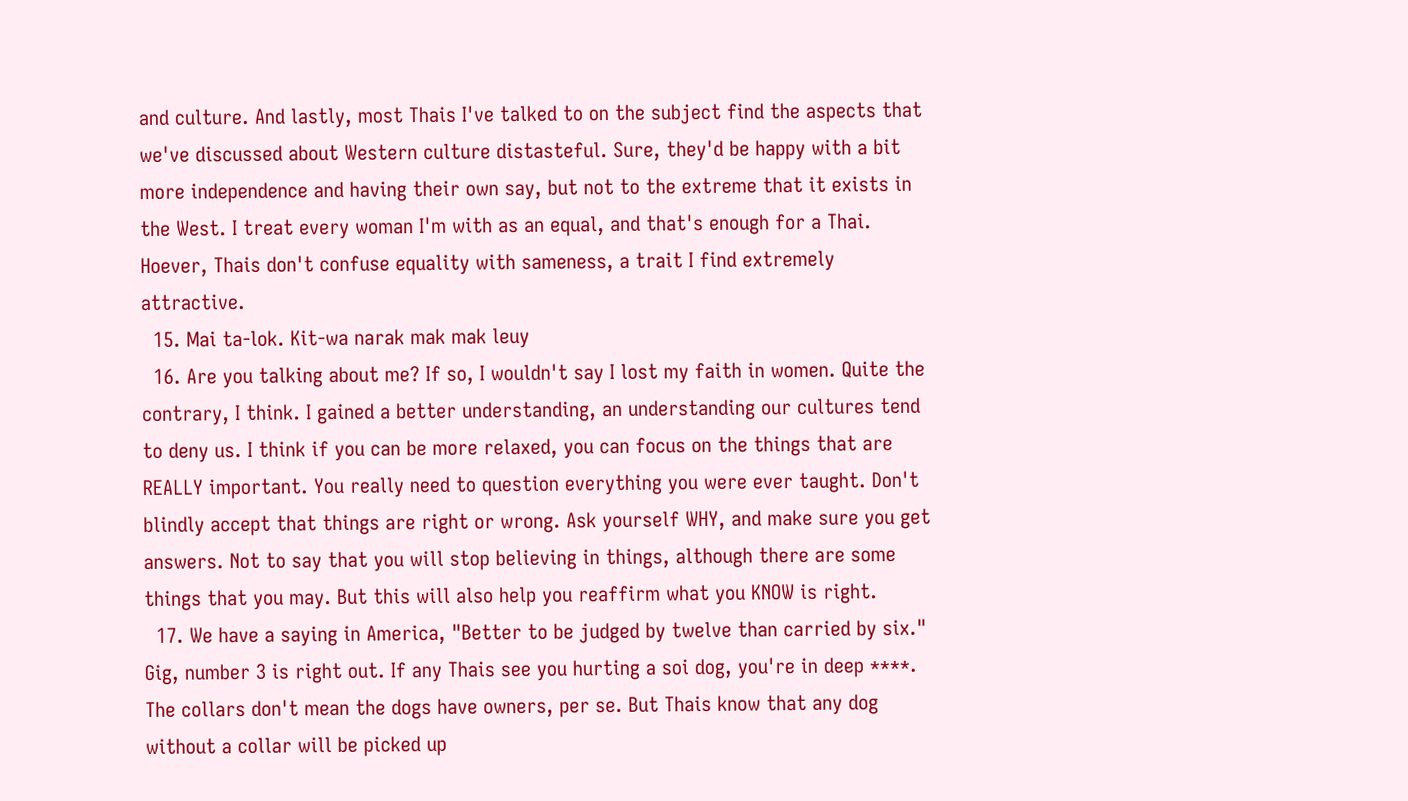and culture. And lastly, most Thais I've talked to on the subject find the aspects that we've discussed about Western culture distasteful. Sure, they'd be happy with a bit more independence and having their own say, but not to the extreme that it exists in the West. I treat every woman I'm with as an equal, and that's enough for a Thai. Hoever, Thais don't confuse equality with sameness, a trait I find extremely attractive.
  15. Mai ta-lok. Kit-wa narak mak mak leuy
  16. Are you talking about me? If so, I wouldn't say I lost my faith in women. Quite the contrary, I think. I gained a better understanding, an understanding our cultures tend to deny us. I think if you can be more relaxed, you can focus on the things that are REALLY important. You really need to question everything you were ever taught. Don't blindly accept that things are right or wrong. Ask yourself WHY, and make sure you get answers. Not to say that you will stop believing in things, although there are some things that you may. But this will also help you reaffirm what you KNOW is right.
  17. We have a saying in America, "Better to be judged by twelve than carried by six." Gig, number 3 is right out. If any Thais see you hurting a soi dog, you're in deep ****. The collars don't mean the dogs have owners, per se. But Thais know that any dog without a collar will be picked up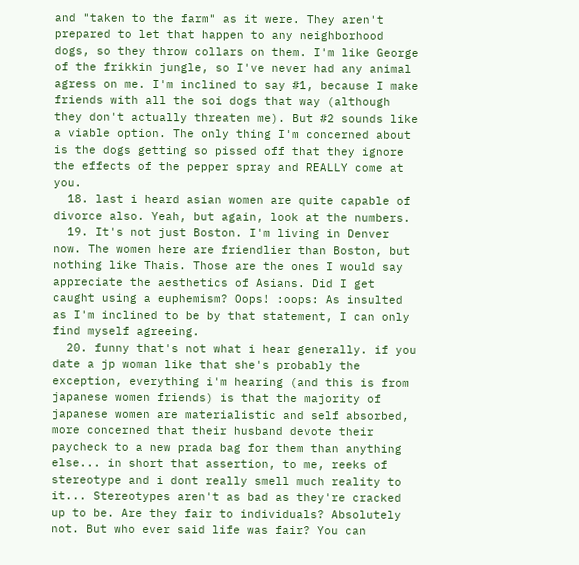and "taken to the farm" as it were. They aren't prepared to let that happen to any neighborhood dogs, so they throw collars on them. I'm like George of the frikkin jungle, so I've never had any animal agress on me. I'm inclined to say #1, because I make friends with all the soi dogs that way (although they don't actually threaten me). But #2 sounds like a viable option. The only thing I'm concerned about is the dogs getting so pissed off that they ignore the effects of the pepper spray and REALLY come at you.
  18. last i heard asian women are quite capable of divorce also. Yeah, but again, look at the numbers.
  19. It's not just Boston. I'm living in Denver now. The women here are friendlier than Boston, but nothing like Thais. Those are the ones I would say appreciate the aesthetics of Asians. Did I get caught using a euphemism? Oops! :oops: As insulted as I'm inclined to be by that statement, I can only find myself agreeing.
  20. funny that's not what i hear generally. if you date a jp woman like that she's probably the exception, everything i'm hearing (and this is from japanese women friends) is that the majority of japanese women are materialistic and self absorbed, more concerned that their husband devote their paycheck to a new prada bag for them than anything else... in short that assertion, to me, reeks of stereotype and i dont really smell much reality to it... Stereotypes aren't as bad as they're cracked up to be. Are they fair to individuals? Absolutely not. But who ever said life was fair? You can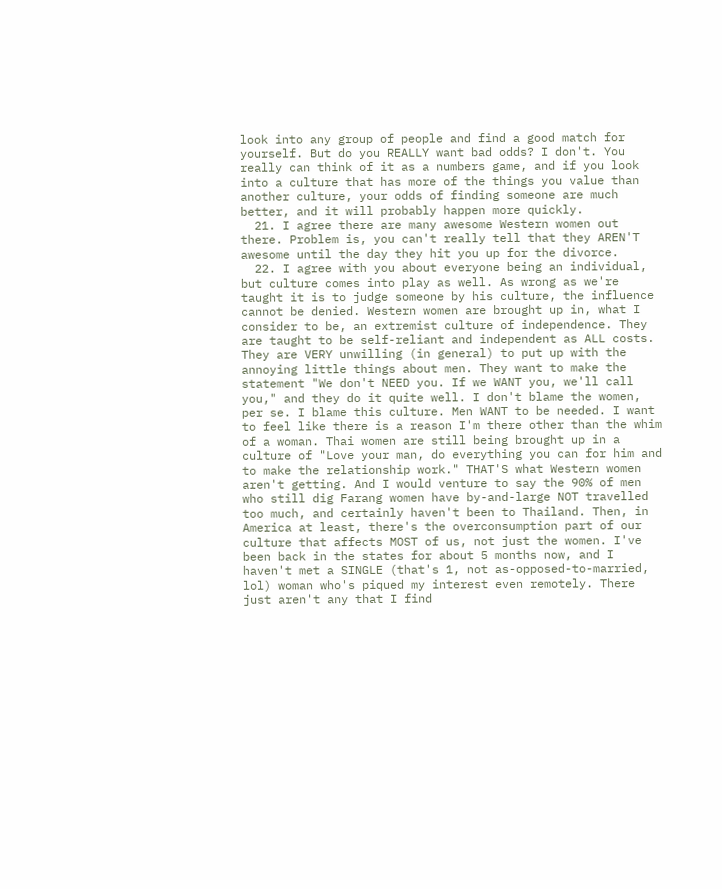look into any group of people and find a good match for yourself. But do you REALLY want bad odds? I don't. You really can think of it as a numbers game, and if you look into a culture that has more of the things you value than another culture, your odds of finding someone are much better, and it will probably happen more quickly.
  21. I agree there are many awesome Western women out there. Problem is, you can't really tell that they AREN'T awesome until the day they hit you up for the divorce.
  22. I agree with you about everyone being an individual, but culture comes into play as well. As wrong as we're taught it is to judge someone by his culture, the influence cannot be denied. Western women are brought up in, what I consider to be, an extremist culture of independence. They are taught to be self-reliant and independent as ALL costs. They are VERY unwilling (in general) to put up with the annoying little things about men. They want to make the statement "We don't NEED you. If we WANT you, we'll call you," and they do it quite well. I don't blame the women, per se. I blame this culture. Men WANT to be needed. I want to feel like there is a reason I'm there other than the whim of a woman. Thai women are still being brought up in a culture of "Love your man, do everything you can for him and to make the relationship work." THAT'S what Western women aren't getting. And I would venture to say the 90% of men who still dig Farang women have by-and-large NOT travelled too much, and certainly haven't been to Thailand. Then, in America at least, there's the overconsumption part of our culture that affects MOST of us, not just the women. I've been back in the states for about 5 months now, and I haven't met a SINGLE (that's 1, not as-opposed-to-married, lol) woman who's piqued my interest even remotely. There just aren't any that I find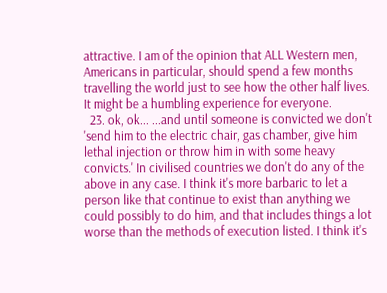attractive. I am of the opinion that ALL Western men, Americans in particular, should spend a few months travelling the world just to see how the other half lives. It might be a humbling experience for everyone.
  23. ok, ok... ...and until someone is convicted we don't 'send him to the electric chair, gas chamber, give him lethal injection or throw him in with some heavy convicts.' In civilised countries we don't do any of the above in any case. I think it's more barbaric to let a person like that continue to exist than anything we could possibly to do him, and that includes things a lot worse than the methods of execution listed. I think it's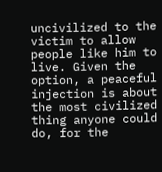uncivilized to the victim to allow people like him to live. Given the option, a peaceful injection is about the most civilized thing anyone could do, for the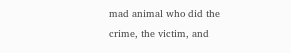mad animal who did the crime, the victim, and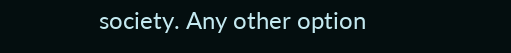society. Any other option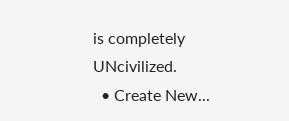is completely UNcivilized.
  • Create New...